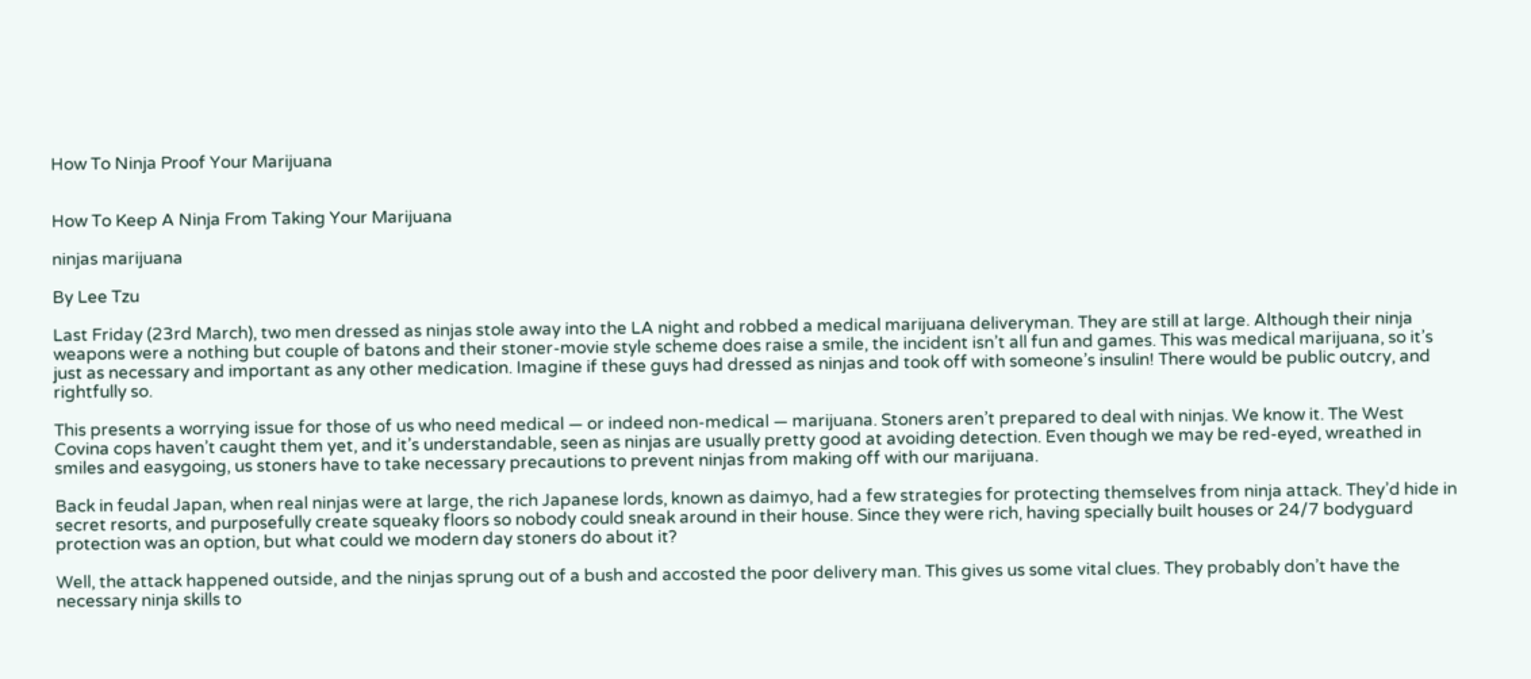How To Ninja Proof Your Marijuana


How To Keep A Ninja From Taking Your Marijuana

ninjas marijuana

By Lee Tzu

Last Friday (23rd March), two men dressed as ninjas stole away into the LA night and robbed a medical marijuana deliveryman. They are still at large. Although their ninja weapons were a nothing but couple of batons and their stoner-movie style scheme does raise a smile, the incident isn’t all fun and games. This was medical marijuana, so it’s just as necessary and important as any other medication. Imagine if these guys had dressed as ninjas and took off with someone’s insulin! There would be public outcry, and rightfully so.

This presents a worrying issue for those of us who need medical — or indeed non-medical — marijuana. Stoners aren’t prepared to deal with ninjas. We know it. The West Covina cops haven’t caught them yet, and it’s understandable, seen as ninjas are usually pretty good at avoiding detection. Even though we may be red-eyed, wreathed in smiles and easygoing, us stoners have to take necessary precautions to prevent ninjas from making off with our marijuana.

Back in feudal Japan, when real ninjas were at large, the rich Japanese lords, known as daimyo, had a few strategies for protecting themselves from ninja attack. They’d hide in secret resorts, and purposefully create squeaky floors so nobody could sneak around in their house. Since they were rich, having specially built houses or 24/7 bodyguard protection was an option, but what could we modern day stoners do about it?

Well, the attack happened outside, and the ninjas sprung out of a bush and accosted the poor delivery man. This gives us some vital clues. They probably don’t have the necessary ninja skills to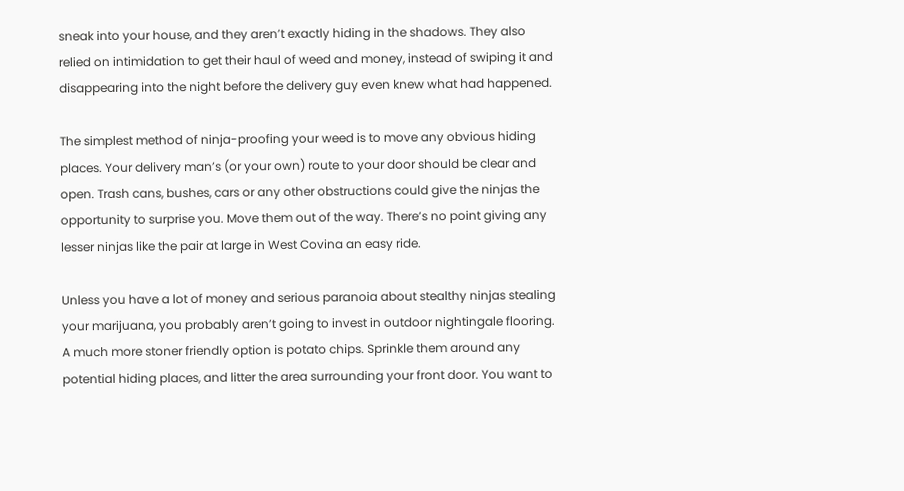sneak into your house, and they aren’t exactly hiding in the shadows. They also relied on intimidation to get their haul of weed and money, instead of swiping it and disappearing into the night before the delivery guy even knew what had happened.

The simplest method of ninja-proofing your weed is to move any obvious hiding places. Your delivery man’s (or your own) route to your door should be clear and open. Trash cans, bushes, cars or any other obstructions could give the ninjas the opportunity to surprise you. Move them out of the way. There’s no point giving any lesser ninjas like the pair at large in West Covina an easy ride.

Unless you have a lot of money and serious paranoia about stealthy ninjas stealing your marijuana, you probably aren’t going to invest in outdoor nightingale flooring. A much more stoner friendly option is potato chips. Sprinkle them around any potential hiding places, and litter the area surrounding your front door. You want to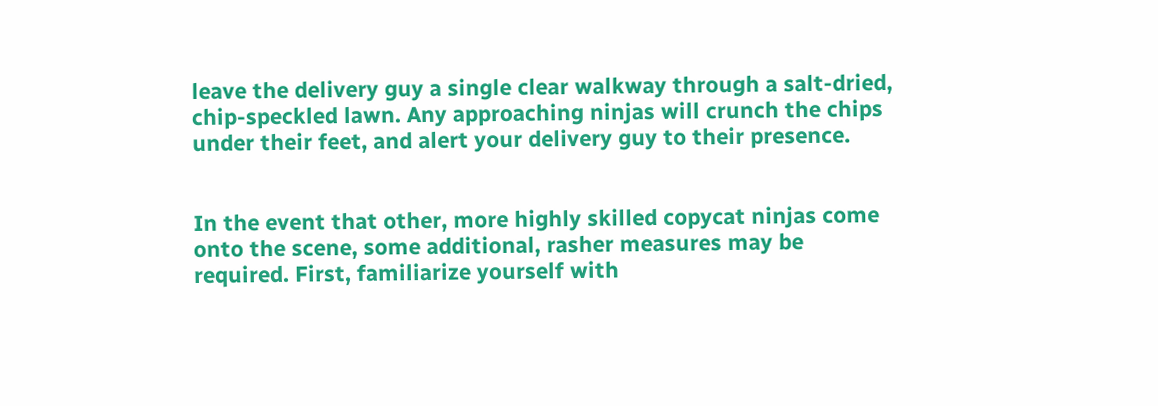leave the delivery guy a single clear walkway through a salt-dried, chip-speckled lawn. Any approaching ninjas will crunch the chips under their feet, and alert your delivery guy to their presence.


In the event that other, more highly skilled copycat ninjas come onto the scene, some additional, rasher measures may be required. First, familiarize yourself with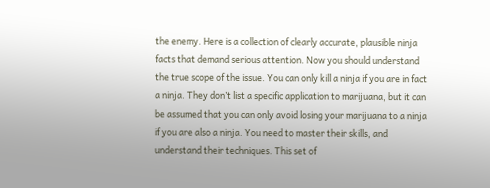the enemy. Here is a collection of clearly accurate, plausible ninja facts that demand serious attention. Now you should understand the true scope of the issue. You can only kill a ninja if you are in fact a ninja. They don’t list a specific application to marijuana, but it can be assumed that you can only avoid losing your marijuana to a ninja if you are also a ninja. You need to master their skills, and understand their techniques. This set of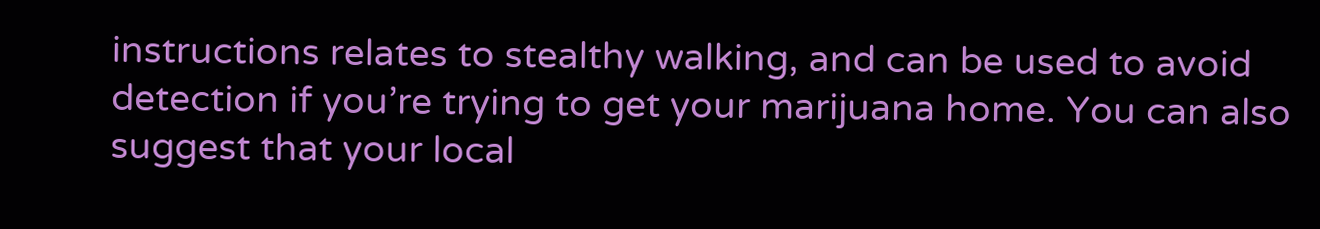instructions relates to stealthy walking, and can be used to avoid detection if you’re trying to get your marijuana home. You can also suggest that your local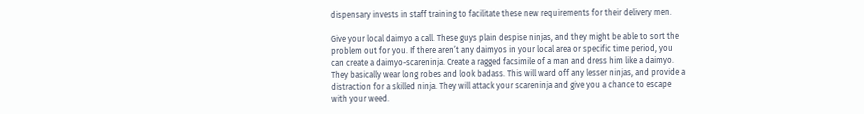dispensary invests in staff training to facilitate these new requirements for their delivery men.

Give your local daimyo a call. These guys plain despise ninjas, and they might be able to sort the problem out for you. If there aren’t any daimyos in your local area or specific time period, you can create a daimyo-scareninja. Create a ragged facsimile of a man and dress him like a daimyo. They basically wear long robes and look badass. This will ward off any lesser ninjas, and provide a distraction for a skilled ninja. They will attack your scareninja and give you a chance to escape with your weed.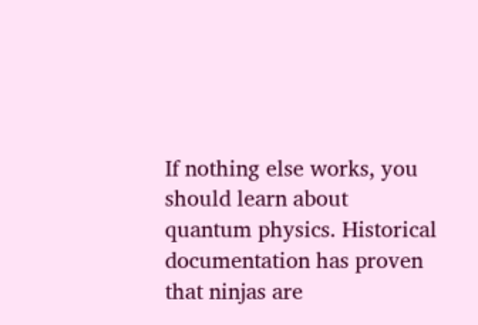If nothing else works, you should learn about quantum physics. Historical documentation has proven that ninjas are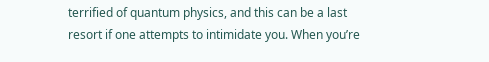terrified of quantum physics, and this can be a last resort if one attempts to intimidate you. When you’re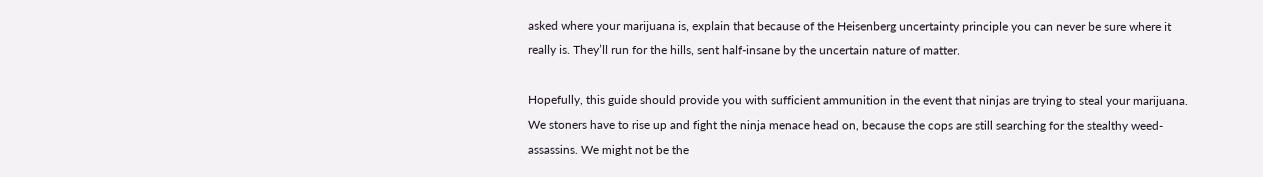asked where your marijuana is, explain that because of the Heisenberg uncertainty principle you can never be sure where it really is. They’ll run for the hills, sent half-insane by the uncertain nature of matter.

Hopefully, this guide should provide you with sufficient ammunition in the event that ninjas are trying to steal your marijuana. We stoners have to rise up and fight the ninja menace head on, because the cops are still searching for the stealthy weed-assassins. We might not be the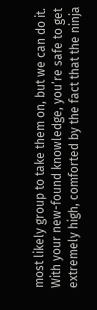most likely group to take them on, but we can do it. With your new-found knowledge, you’re safe to get extremely high, comforted by the fact that the ninja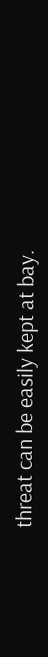threat can be easily kept at bay.